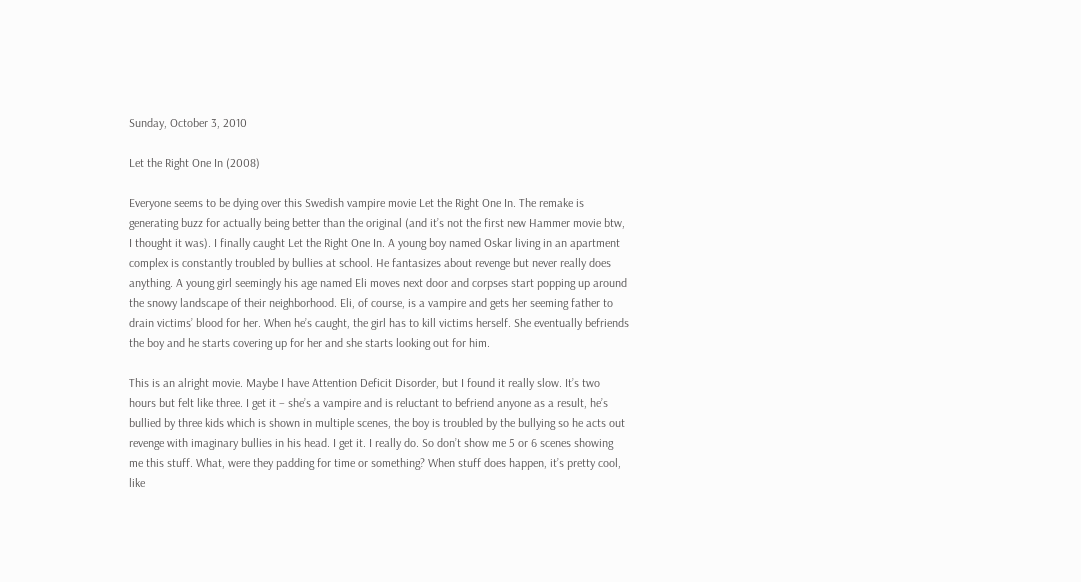Sunday, October 3, 2010

Let the Right One In (2008)

Everyone seems to be dying over this Swedish vampire movie Let the Right One In. The remake is generating buzz for actually being better than the original (and it’s not the first new Hammer movie btw, I thought it was). I finally caught Let the Right One In. A young boy named Oskar living in an apartment complex is constantly troubled by bullies at school. He fantasizes about revenge but never really does anything. A young girl seemingly his age named Eli moves next door and corpses start popping up around the snowy landscape of their neighborhood. Eli, of course, is a vampire and gets her seeming father to drain victims’ blood for her. When he’s caught, the girl has to kill victims herself. She eventually befriends the boy and he starts covering up for her and she starts looking out for him.

This is an alright movie. Maybe I have Attention Deficit Disorder, but I found it really slow. It’s two hours but felt like three. I get it – she’s a vampire and is reluctant to befriend anyone as a result, he’s bullied by three kids which is shown in multiple scenes, the boy is troubled by the bullying so he acts out revenge with imaginary bullies in his head. I get it. I really do. So don’t show me 5 or 6 scenes showing me this stuff. What, were they padding for time or something? When stuff does happen, it’s pretty cool, like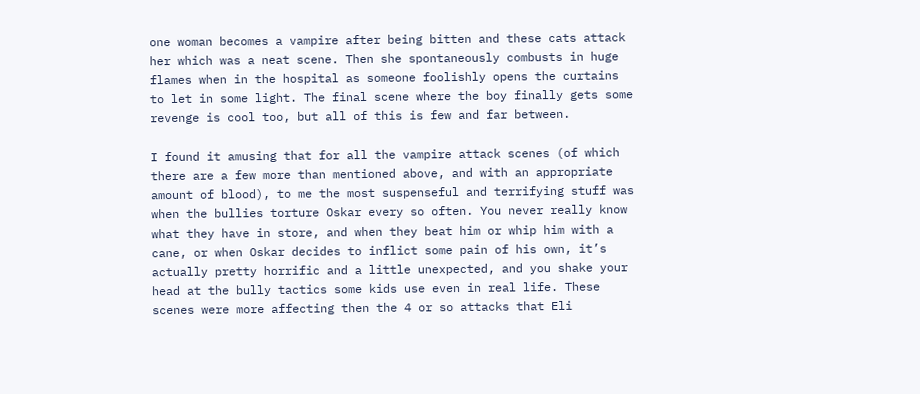one woman becomes a vampire after being bitten and these cats attack her which was a neat scene. Then she spontaneously combusts in huge flames when in the hospital as someone foolishly opens the curtains to let in some light. The final scene where the boy finally gets some revenge is cool too, but all of this is few and far between.

I found it amusing that for all the vampire attack scenes (of which there are a few more than mentioned above, and with an appropriate amount of blood), to me the most suspenseful and terrifying stuff was when the bullies torture Oskar every so often. You never really know what they have in store, and when they beat him or whip him with a cane, or when Oskar decides to inflict some pain of his own, it’s actually pretty horrific and a little unexpected, and you shake your head at the bully tactics some kids use even in real life. These scenes were more affecting then the 4 or so attacks that Eli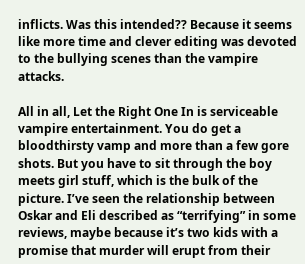inflicts. Was this intended?? Because it seems like more time and clever editing was devoted to the bullying scenes than the vampire attacks.

All in all, Let the Right One In is serviceable vampire entertainment. You do get a bloodthirsty vamp and more than a few gore shots. But you have to sit through the boy meets girl stuff, which is the bulk of the picture. I’ve seen the relationship between Oskar and Eli described as “terrifying” in some reviews, maybe because it’s two kids with a promise that murder will erupt from their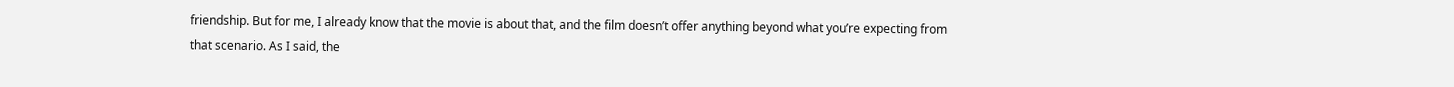friendship. But for me, I already know that the movie is about that, and the film doesn’t offer anything beyond what you’re expecting from that scenario. As I said, the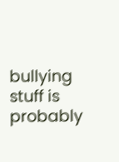bullying stuff is probably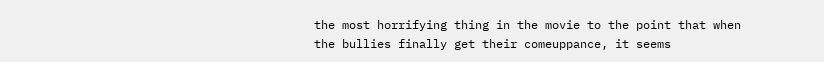the most horrifying thing in the movie to the point that when the bullies finally get their comeuppance, it seems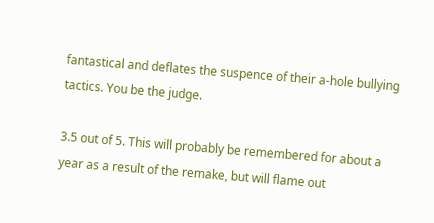fantastical and deflates the suspence of their a-hole bullying tactics. You be the judge.

3.5 out of 5. This will probably be remembered for about a year as a result of the remake, but will flame out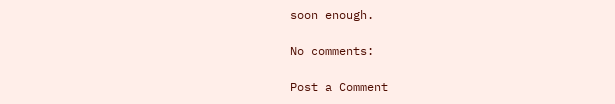soon enough.

No comments:

Post a Comment